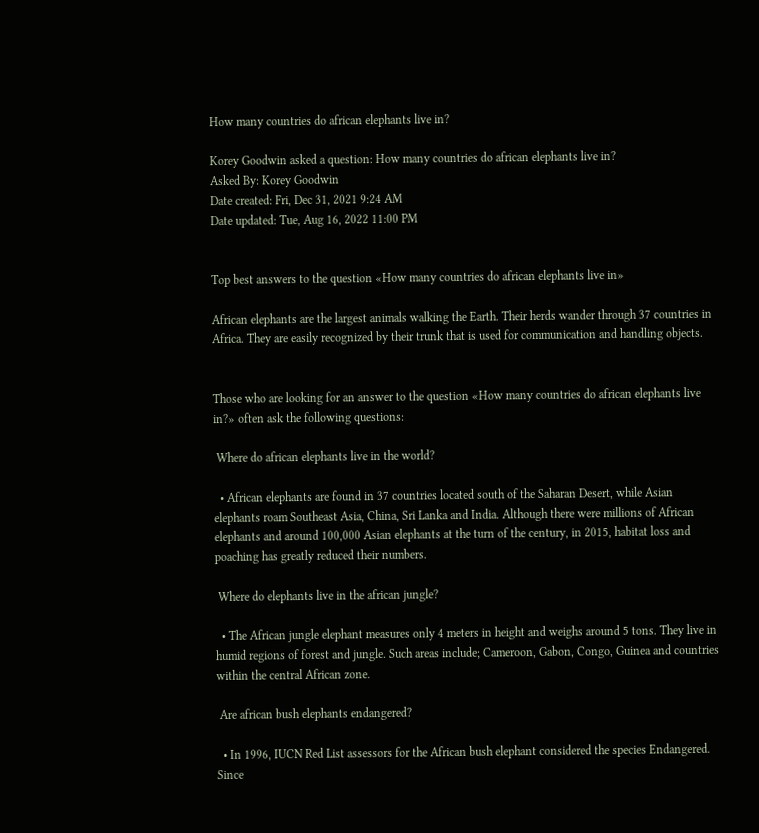How many countries do african elephants live in?

Korey Goodwin asked a question: How many countries do african elephants live in?
Asked By: Korey Goodwin
Date created: Fri, Dec 31, 2021 9:24 AM
Date updated: Tue, Aug 16, 2022 11:00 PM


Top best answers to the question «How many countries do african elephants live in»

African elephants are the largest animals walking the Earth. Their herds wander through 37 countries in Africa. They are easily recognized by their trunk that is used for communication and handling objects.


Those who are looking for an answer to the question «How many countries do african elephants live in?» often ask the following questions:

 Where do african elephants live in the world?

  • African elephants are found in 37 countries located south of the Saharan Desert, while Asian elephants roam Southeast Asia, China, Sri Lanka and India. Although there were millions of African elephants and around 100,000 Asian elephants at the turn of the century, in 2015, habitat loss and poaching has greatly reduced their numbers.

 Where do elephants live in the african jungle?

  • The African jungle elephant measures only 4 meters in height and weighs around 5 tons. They live in humid regions of forest and jungle. Such areas include; Cameroon, Gabon, Congo, Guinea and countries within the central African zone.

 Are african bush elephants endangered?

  • In 1996, IUCN Red List assessors for the African bush elephant considered the species Endangered. Since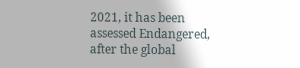2021, it has been assessed Endangered, after the global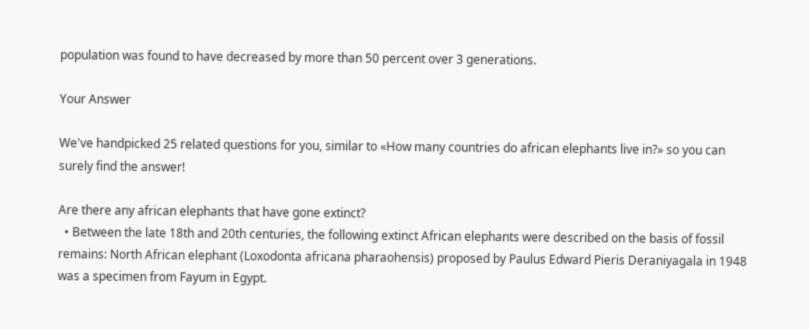population was found to have decreased by more than 50 percent over 3 generations.

Your Answer

We've handpicked 25 related questions for you, similar to «How many countries do african elephants live in?» so you can surely find the answer!

Are there any african elephants that have gone extinct?
  • Between the late 18th and 20th centuries, the following extinct African elephants were described on the basis of fossil remains: North African elephant (Loxodonta africana pharaohensis) proposed by Paulus Edward Pieris Deraniyagala in 1948 was a specimen from Fayum in Egypt.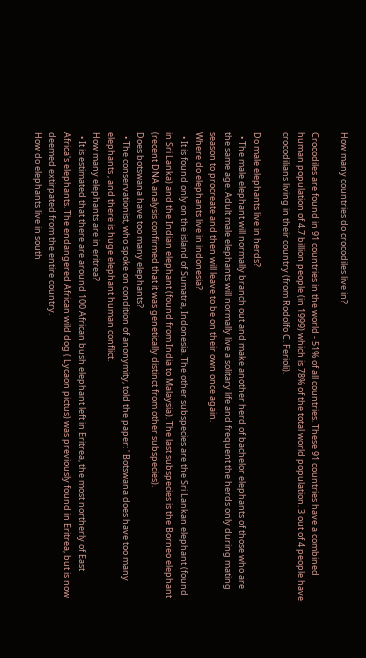How many countries do crocodiles live in?

Crocodiles are found in 91 countries in the world - 51% of all countries. These 91 countries have a combined human population of 4.7 billion people (in 1999) which is 78% of the total world population. 3 out of 4 people have crocodilians living in their country (from Rodolfo C. Ferioli).

Do male elephants live in herds?
  • The male elephant will normally branch out and make another herd of bachelor elephants of those who are the same age. Adult male elephants will normally live a solitary life and frequent the herds only during mating season to procreate and then will leave to be on their own once again.
Where do elephants live in indonesia?
  • It is found only on the island of Sumatra, Indonesia. The other subspecies are the Sri Lankan elephant (found in Sri Lanka) and the Indian elephant (found from India to Malaysia). The last subspecies is the Borneo elephant (recent DNA analysis confirmed that it was genetically distinct from other subspecies).
Does botswana have too many elephants?
  • The conservationist, who spoke on condition of anonymity, told the paper: ' Botswana does have too many elephants , and there is huge elephant human conflict.
How many elephants are in eritrea?
  • It is estimated that there are around 100 African bush elephant left in Eritrea, the most northerly of East Africa's elephants. The endangered African wild dog ( Lycaon pictus) was previously found in Eritrea, but is now deemed extirpated from the entire country.
How do elephants live in south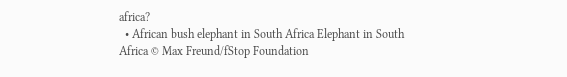africa?
  • African bush elephant in South Africa Elephant in South Africa © Max Freund/fStop Foundation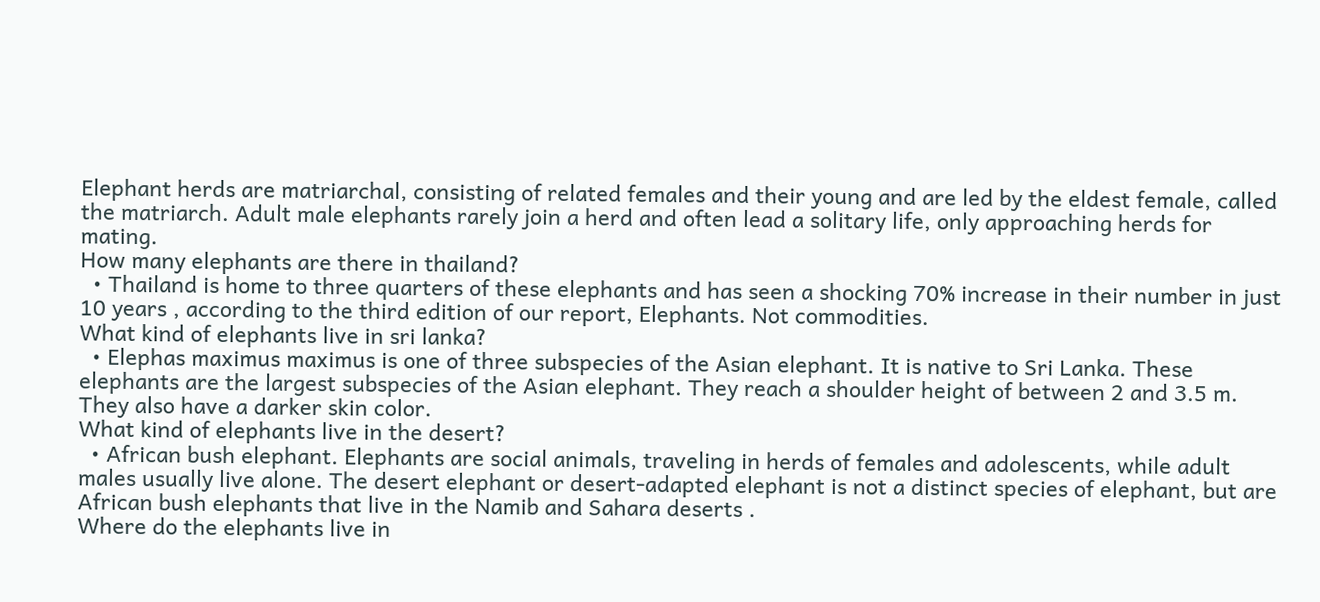Elephant herds are matriarchal, consisting of related females and their young and are led by the eldest female, called the matriarch. Adult male elephants rarely join a herd and often lead a solitary life, only approaching herds for mating.
How many elephants are there in thailand?
  • Thailand is home to three quarters of these elephants and has seen a shocking 70% increase in their number in just 10 years , according to the third edition of our report, Elephants. Not commodities.
What kind of elephants live in sri lanka?
  • Elephas maximus maximus is one of three subspecies of the Asian elephant. It is native to Sri Lanka. These elephants are the largest subspecies of the Asian elephant. They reach a shoulder height of between 2 and 3.5 m. They also have a darker skin color.
What kind of elephants live in the desert?
  • African bush elephant. Elephants are social animals, traveling in herds of females and adolescents, while adult males usually live alone. The desert elephant or desert-adapted elephant is not a distinct species of elephant, but are African bush elephants that live in the Namib and Sahara deserts .
Where do the elephants live in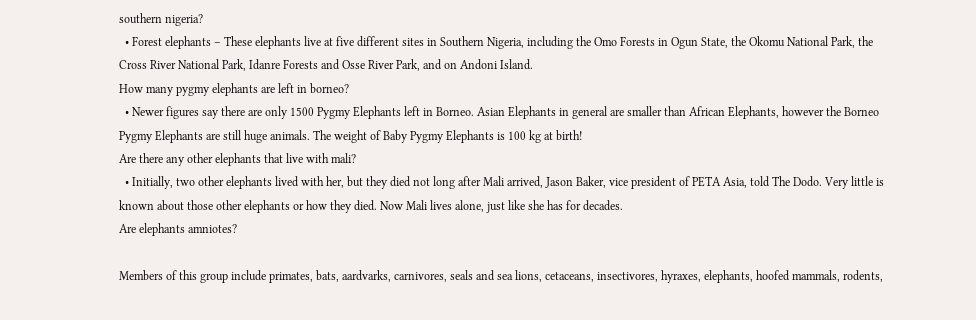southern nigeria?
  • Forest elephants – These elephants live at five different sites in Southern Nigeria, including the Omo Forests in Ogun State, the Okomu National Park, the Cross River National Park, Idanre Forests and Osse River Park, and on Andoni Island.
How many pygmy elephants are left in borneo?
  • Newer figures say there are only 1500 Pygmy Elephants left in Borneo. Asian Elephants in general are smaller than African Elephants, however the Borneo Pygmy Elephants are still huge animals. The weight of Baby Pygmy Elephants is 100 kg at birth!
Are there any other elephants that live with mali?
  • Initially, two other elephants lived with her, but they died not long after Mali arrived, Jason Baker, vice president of PETA Asia, told The Dodo. Very little is known about those other elephants or how they died. Now Mali lives alone, just like she has for decades.
Are elephants amniotes?

Members of this group include primates, bats, aardvarks, carnivores, seals and sea lions, cetaceans, insectivores, hyraxes, elephants, hoofed mammals, rodents,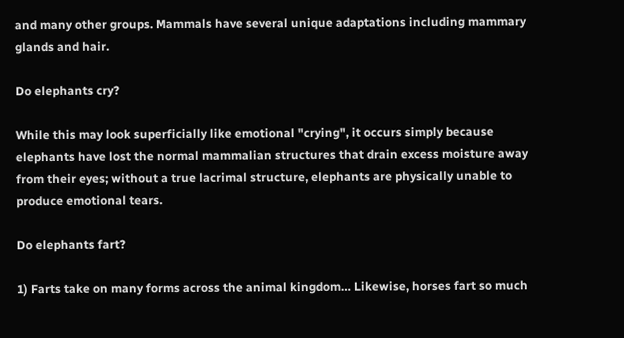and many other groups. Mammals have several unique adaptations including mammary glands and hair.

Do elephants cry?

While this may look superficially like emotional "crying", it occurs simply because elephants have lost the normal mammalian structures that drain excess moisture away from their eyes; without a true lacrimal structure, elephants are physically unable to produce emotional tears.

Do elephants fart?

1) Farts take on many forms across the animal kingdom… Likewise, horses fart so much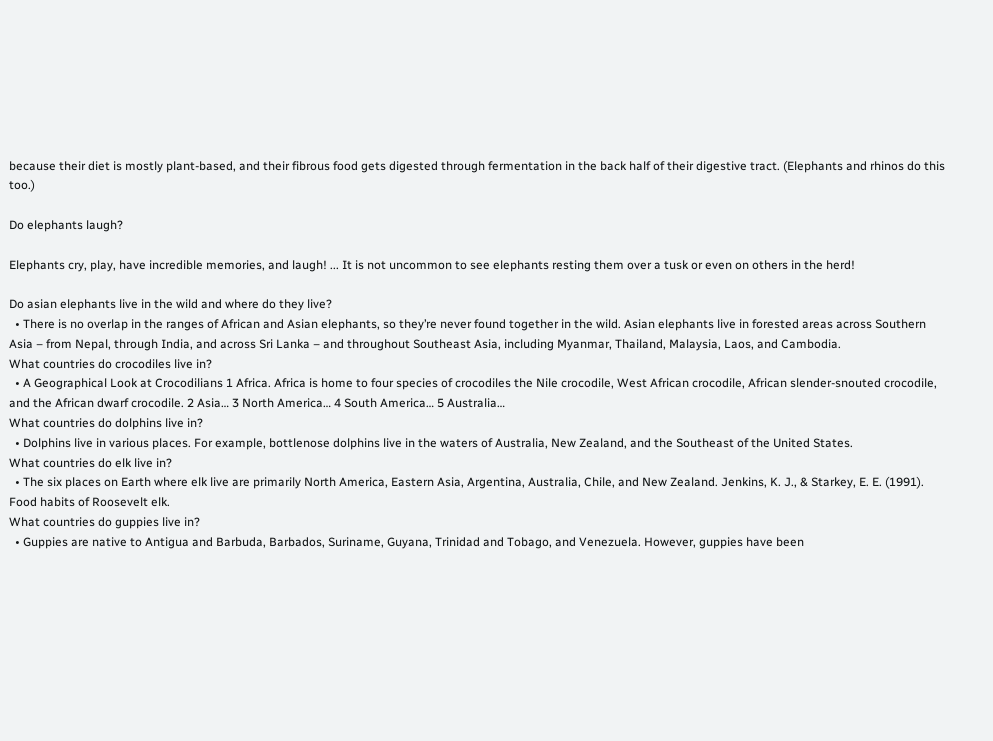because their diet is mostly plant-based, and their fibrous food gets digested through fermentation in the back half of their digestive tract. (Elephants and rhinos do this too.)

Do elephants laugh?

Elephants cry, play, have incredible memories, and laugh! ... It is not uncommon to see elephants resting them over a tusk or even on others in the herd!

Do asian elephants live in the wild and where do they live?
  • There is no overlap in the ranges of African and Asian elephants, so they’re never found together in the wild. Asian elephants live in forested areas across Southern Asia – from Nepal, through India, and across Sri Lanka – and throughout Southeast Asia, including Myanmar, Thailand, Malaysia, Laos, and Cambodia.
What countries do crocodiles live in?
  • A Geographical Look at Crocodilians 1 Africa. Africa is home to four species of crocodiles the Nile crocodile, West African crocodile, African slender-snouted crocodile, and the African dwarf crocodile. 2 Asia… 3 North America… 4 South America… 5 Australia…
What countries do dolphins live in?
  • Dolphins live in various places. For example, bottlenose dolphins live in the waters of Australia, New Zealand, and the Southeast of the United States.
What countries do elk live in?
  • The six places on Earth where elk live are primarily North America, Eastern Asia, Argentina, Australia, Chile, and New Zealand. Jenkins, K. J., & Starkey, E. E. (1991). Food habits of Roosevelt elk.
What countries do guppies live in?
  • Guppies are native to Antigua and Barbuda, Barbados, Suriname, Guyana, Trinidad and Tobago, and Venezuela. However, guppies have been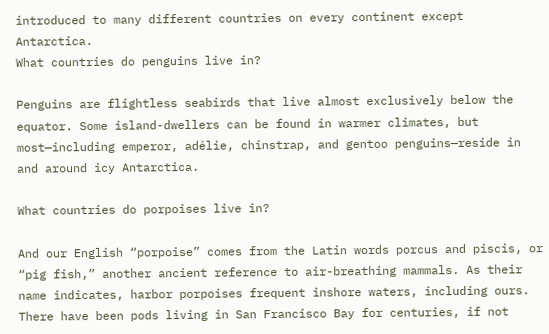introduced to many different countries on every continent except Antarctica.
What countries do penguins live in?

Penguins are flightless seabirds that live almost exclusively below the equator. Some island-dwellers can be found in warmer climates, but most—including emperor, adélie, chinstrap, and gentoo penguins—reside in and around icy Antarctica.

What countries do porpoises live in?

And our English “porpoise” comes from the Latin words porcus and piscis, or “pig fish,” another ancient reference to air-breathing mammals. As their name indicates, harbor porpoises frequent inshore waters, including ours. There have been pods living in San Francisco Bay for centuries, if not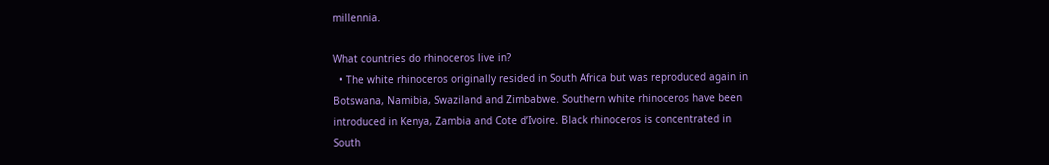millennia.

What countries do rhinoceros live in?
  • The white rhinoceros originally resided in South Africa but was reproduced again in Botswana, Namibia, Swaziland and Zimbabwe. Southern white rhinoceros have been introduced in Kenya, Zambia and Cote d’Ivoire. Black rhinoceros is concentrated in South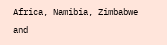Africa, Namibia, Zimbabwe and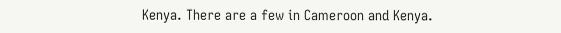Kenya. There are a few in Cameroon and Kenya.